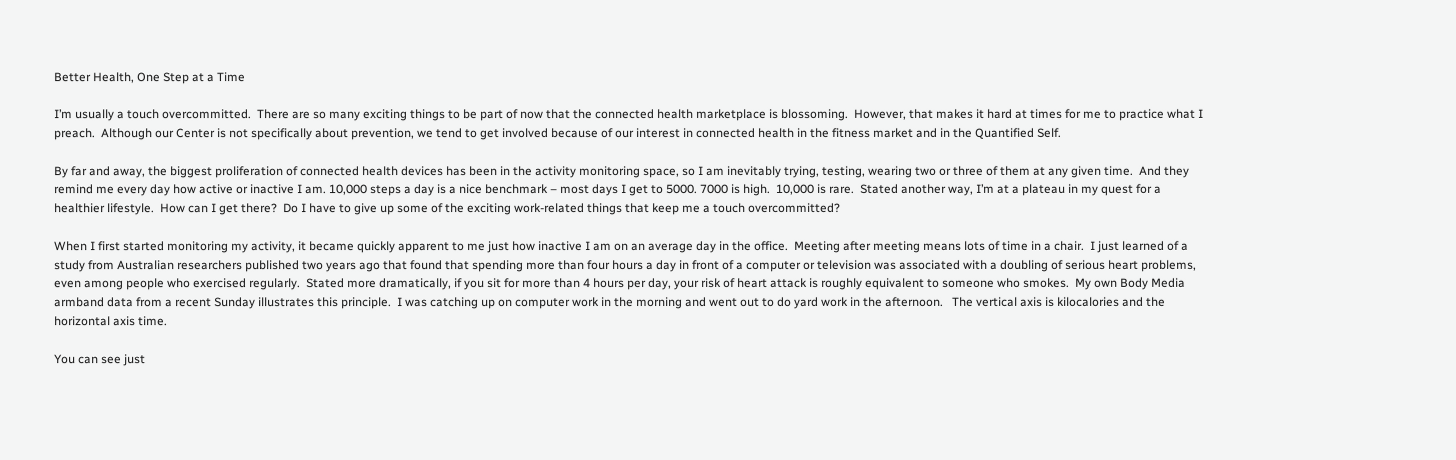Better Health, One Step at a Time

I’m usually a touch overcommitted.  There are so many exciting things to be part of now that the connected health marketplace is blossoming.  However, that makes it hard at times for me to practice what I preach.  Although our Center is not specifically about prevention, we tend to get involved because of our interest in connected health in the fitness market and in the Quantified Self.

By far and away, the biggest proliferation of connected health devices has been in the activity monitoring space, so I am inevitably trying, testing, wearing two or three of them at any given time.  And they remind me every day how active or inactive I am. 10,000 steps a day is a nice benchmark – most days I get to 5000. 7000 is high.  10,000 is rare.  Stated another way, I’m at a plateau in my quest for a healthier lifestyle.  How can I get there?  Do I have to give up some of the exciting work-related things that keep me a touch overcommitted?

When I first started monitoring my activity, it became quickly apparent to me just how inactive I am on an average day in the office.  Meeting after meeting means lots of time in a chair.  I just learned of a study from Australian researchers published two years ago that found that spending more than four hours a day in front of a computer or television was associated with a doubling of serious heart problems, even among people who exercised regularly.  Stated more dramatically, if you sit for more than 4 hours per day, your risk of heart attack is roughly equivalent to someone who smokes.  My own Body Media armband data from a recent Sunday illustrates this principle.  I was catching up on computer work in the morning and went out to do yard work in the afternoon.   The vertical axis is kilocalories and the horizontal axis time.

You can see just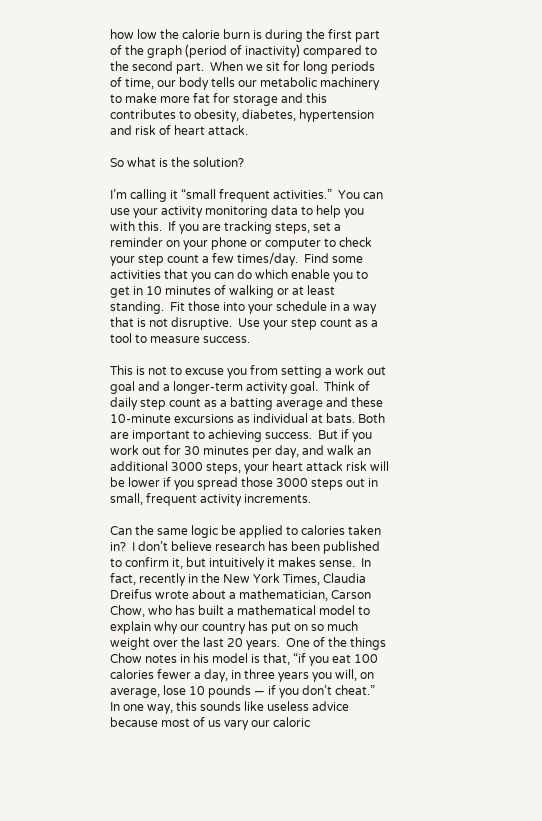how low the calorie burn is during the first part of the graph (period of inactivity) compared to the second part.  When we sit for long periods of time, our body tells our metabolic machinery to make more fat for storage and this contributes to obesity, diabetes, hypertension and risk of heart attack.

So what is the solution?

I’m calling it “small frequent activities.”  You can use your activity monitoring data to help you with this.  If you are tracking steps, set a reminder on your phone or computer to check your step count a few times/day.  Find some activities that you can do which enable you to get in 10 minutes of walking or at least standing.  Fit those into your schedule in a way that is not disruptive.  Use your step count as a tool to measure success.

This is not to excuse you from setting a work out goal and a longer-term activity goal.  Think of daily step count as a batting average and these 10-minute excursions as individual at bats. Both are important to achieving success.  But if you work out for 30 minutes per day, and walk an additional 3000 steps, your heart attack risk will be lower if you spread those 3000 steps out in small, frequent activity increments.

Can the same logic be applied to calories taken in?  I don’t believe research has been published to confirm it, but intuitively it makes sense.  In fact, recently in the New York Times, Claudia Dreifus wrote about a mathematician, Carson Chow, who has built a mathematical model to explain why our country has put on so much weight over the last 20 years.  One of the things Chow notes in his model is that, “if you eat 100 calories fewer a day, in three years you will, on average, lose 10 pounds — if you don’t cheat.”  In one way, this sounds like useless advice because most of us vary our caloric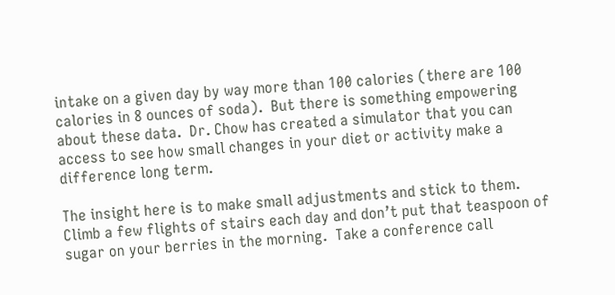intake on a given day by way more than 100 calories (there are 100 calories in 8 ounces of soda).  But there is something empowering about these data.  Dr. Chow has created a simulator that you can access to see how small changes in your diet or activity make a difference long term.

The insight here is to make small adjustments and stick to them. Climb a few flights of stairs each day and don’t put that teaspoon of sugar on your berries in the morning.  Take a conference call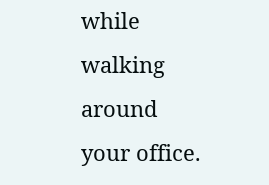while walking around your office.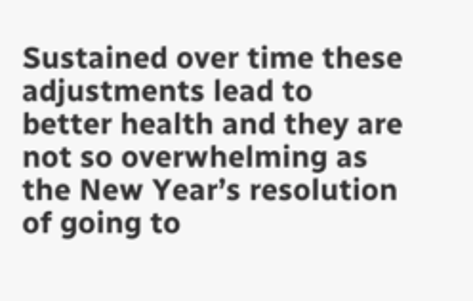Sustained over time these adjustments lead to better health and they are not so overwhelming as the New Year’s resolution of going to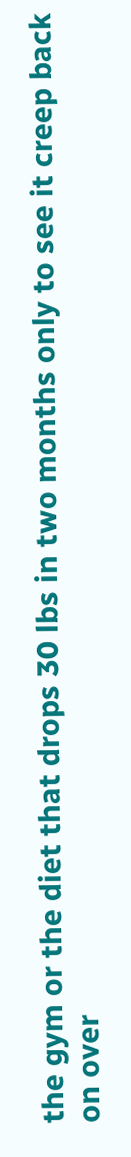the gym or the diet that drops 30 lbs in two months only to see it creep back on over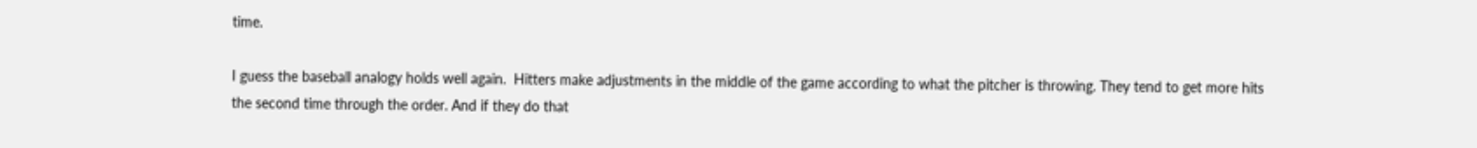time.

I guess the baseball analogy holds well again.  Hitters make adjustments in the middle of the game according to what the pitcher is throwing. They tend to get more hits the second time through the order. And if they do that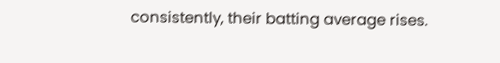consistently, their batting average rises.